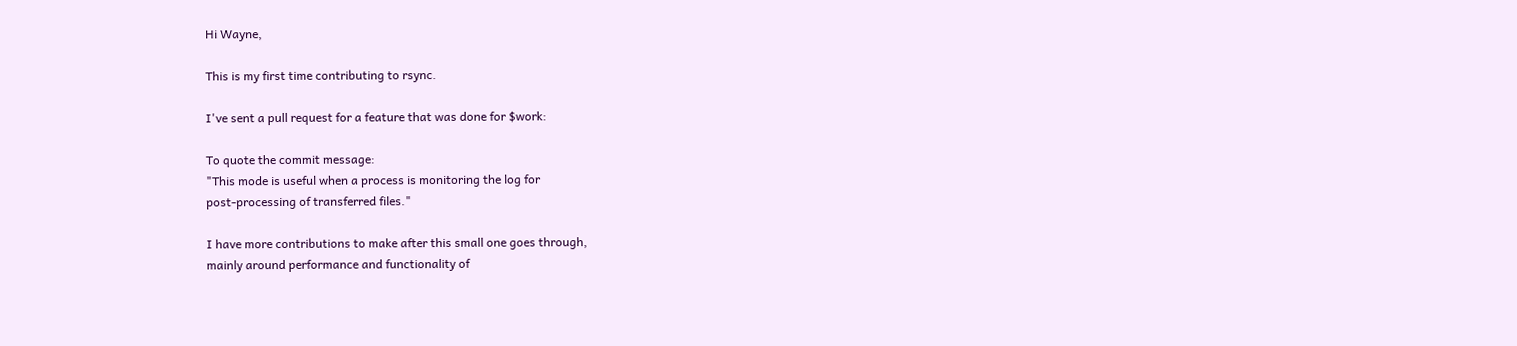Hi Wayne,

This is my first time contributing to rsync.

I've sent a pull request for a feature that was done for $work:

To quote the commit message:
"This mode is useful when a process is monitoring the log for
post-processing of transferred files."

I have more contributions to make after this small one goes through,
mainly around performance and functionality of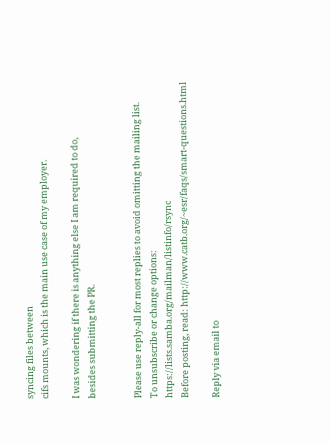syncing files between
cifs mounts, which is the main use case of my employer.

I was wondering if there is anything else I am required to do,
besides submitting the PR.


Please use reply-all for most replies to avoid omitting the mailing list.
To unsubscribe or change options: https://lists.samba.org/mailman/listinfo/rsync
Before posting, read: http://www.catb.org/~esr/faqs/smart-questions.html

Reply via email to